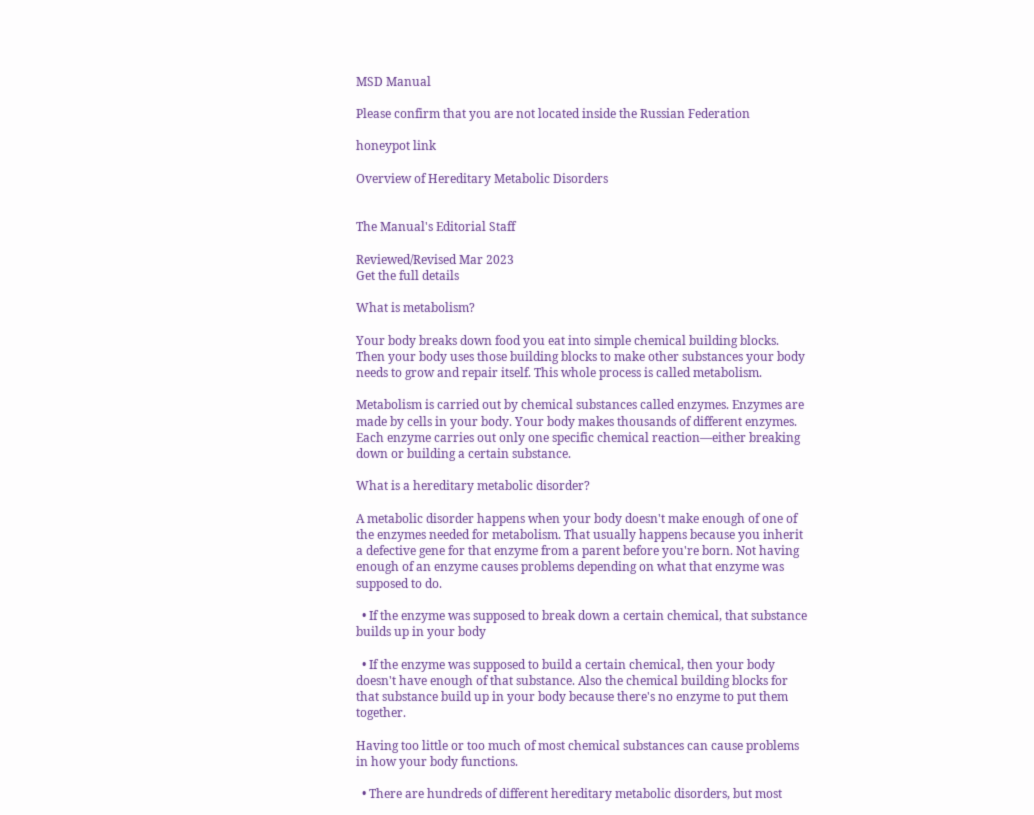MSD Manual

Please confirm that you are not located inside the Russian Federation

honeypot link

Overview of Hereditary Metabolic Disorders


The Manual's Editorial Staff

Reviewed/Revised Mar 2023
Get the full details

What is metabolism?

Your body breaks down food you eat into simple chemical building blocks. Then your body uses those building blocks to make other substances your body needs to grow and repair itself. This whole process is called metabolism.

Metabolism is carried out by chemical substances called enzymes. Enzymes are made by cells in your body. Your body makes thousands of different enzymes. Each enzyme carries out only one specific chemical reaction—either breaking down or building a certain substance.

What is a hereditary metabolic disorder?

A metabolic disorder happens when your body doesn't make enough of one of the enzymes needed for metabolism. That usually happens because you inherit a defective gene for that enzyme from a parent before you're born. Not having enough of an enzyme causes problems depending on what that enzyme was supposed to do.

  • If the enzyme was supposed to break down a certain chemical, that substance builds up in your body

  • If the enzyme was supposed to build a certain chemical, then your body doesn't have enough of that substance. Also the chemical building blocks for that substance build up in your body because there's no enzyme to put them together.

Having too little or too much of most chemical substances can cause problems in how your body functions.

  • There are hundreds of different hereditary metabolic disorders, but most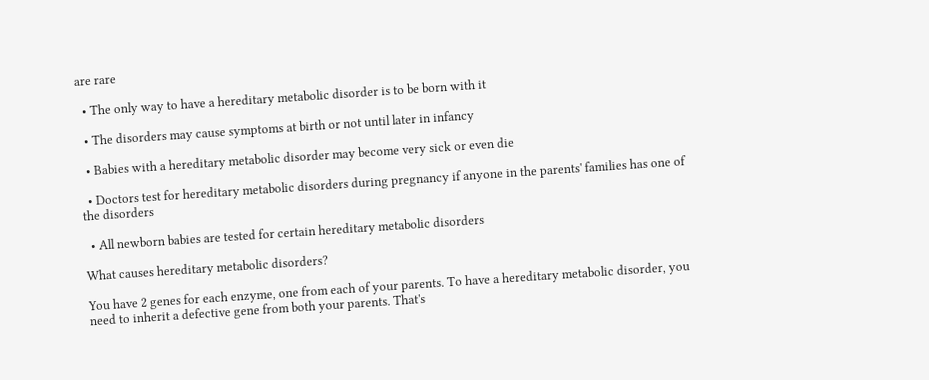are rare

  • The only way to have a hereditary metabolic disorder is to be born with it

  • The disorders may cause symptoms at birth or not until later in infancy

  • Babies with a hereditary metabolic disorder may become very sick or even die

  • Doctors test for hereditary metabolic disorders during pregnancy if anyone in the parents' families has one of the disorders

  • All newborn babies are tested for certain hereditary metabolic disorders

What causes hereditary metabolic disorders?

You have 2 genes for each enzyme, one from each of your parents. To have a hereditary metabolic disorder, you need to inherit a defective gene from both your parents. That's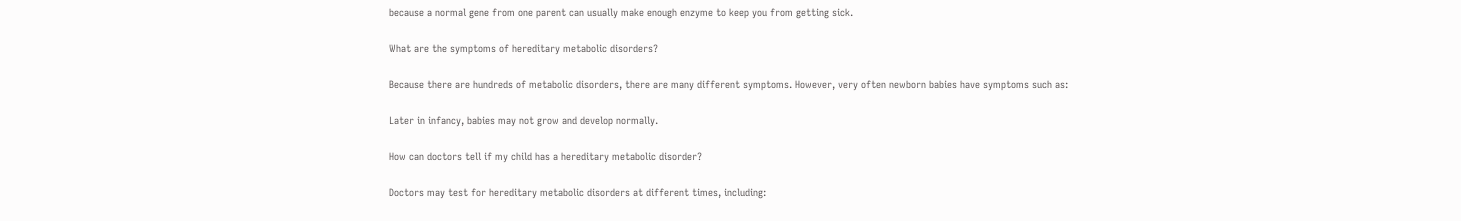because a normal gene from one parent can usually make enough enzyme to keep you from getting sick.

What are the symptoms of hereditary metabolic disorders?

Because there are hundreds of metabolic disorders, there are many different symptoms. However, very often newborn babies have symptoms such as:

Later in infancy, babies may not grow and develop normally.

How can doctors tell if my child has a hereditary metabolic disorder?

Doctors may test for hereditary metabolic disorders at different times, including: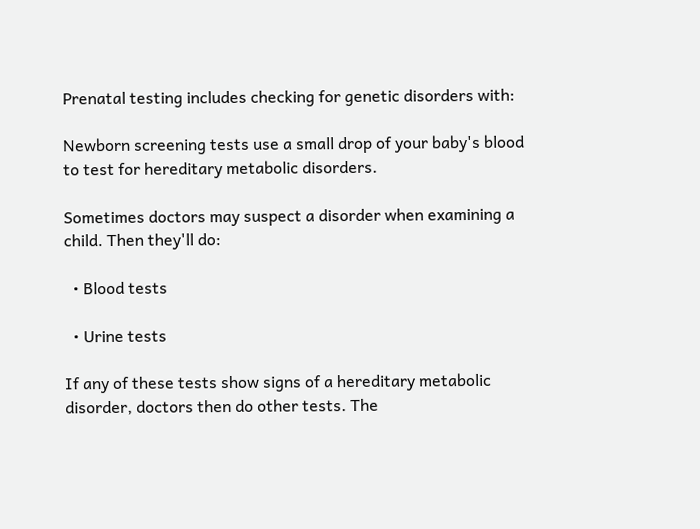Prenatal testing includes checking for genetic disorders with:

Newborn screening tests use a small drop of your baby's blood to test for hereditary metabolic disorders.

Sometimes doctors may suspect a disorder when examining a child. Then they'll do:

  • Blood tests

  • Urine tests

If any of these tests show signs of a hereditary metabolic disorder, doctors then do other tests. The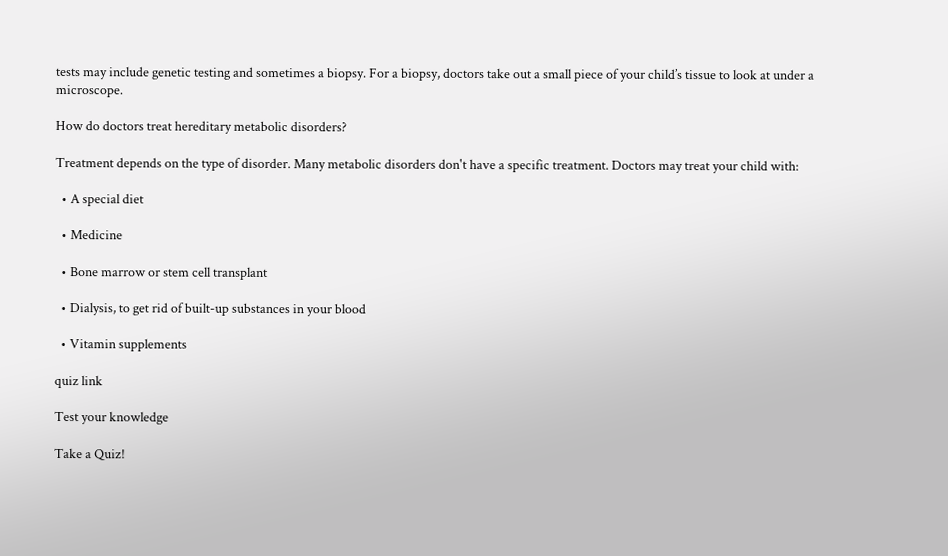tests may include genetic testing and sometimes a biopsy. For a biopsy, doctors take out a small piece of your child’s tissue to look at under a microscope.

How do doctors treat hereditary metabolic disorders?

Treatment depends on the type of disorder. Many metabolic disorders don't have a specific treatment. Doctors may treat your child with:

  • A special diet

  • Medicine

  • Bone marrow or stem cell transplant

  • Dialysis, to get rid of built-up substances in your blood

  • Vitamin supplements

quiz link

Test your knowledge

Take a Quiz!